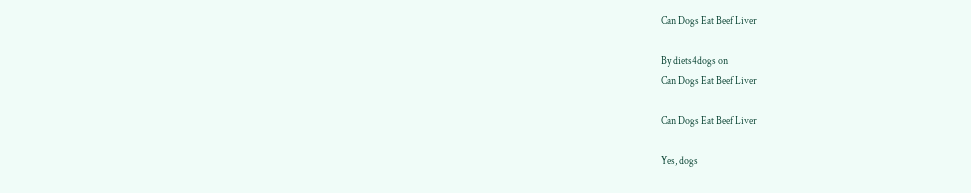Can Dogs Eat Beef Liver

By diets4dogs on
Can Dogs Eat Beef Liver

Can Dogs Eat Beef Liver

Yes, dogs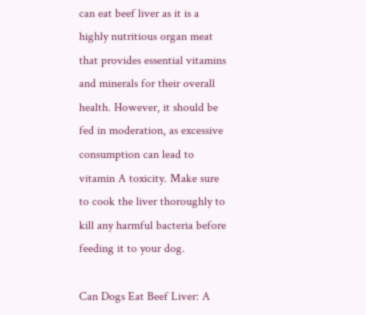can eat beef liver as it is a highly nutritious organ meat that provides essential vitamins and minerals for their overall health. However, it should be fed in moderation, as excessive consumption can lead to vitamin A toxicity. Make sure to cook the liver thoroughly to kill any harmful bacteria before feeding it to your dog.

Can Dogs Eat Beef Liver: A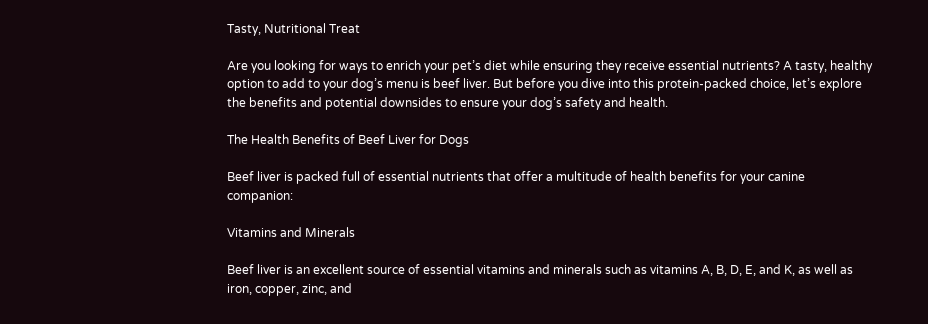Tasty, Nutritional Treat

Are you looking for ways to enrich your pet’s diet while ensuring they receive essential nutrients? A tasty, healthy option to add to your dog’s menu is beef liver. But before you dive into this protein-packed choice, let’s explore the benefits and potential downsides to ensure your dog’s safety and health.

The Health Benefits of Beef Liver for Dogs

Beef liver is packed full of essential nutrients that offer a multitude of health benefits for your canine companion:

Vitamins and Minerals

Beef liver is an excellent source of essential vitamins and minerals such as vitamins A, B, D, E, and K, as well as iron, copper, zinc, and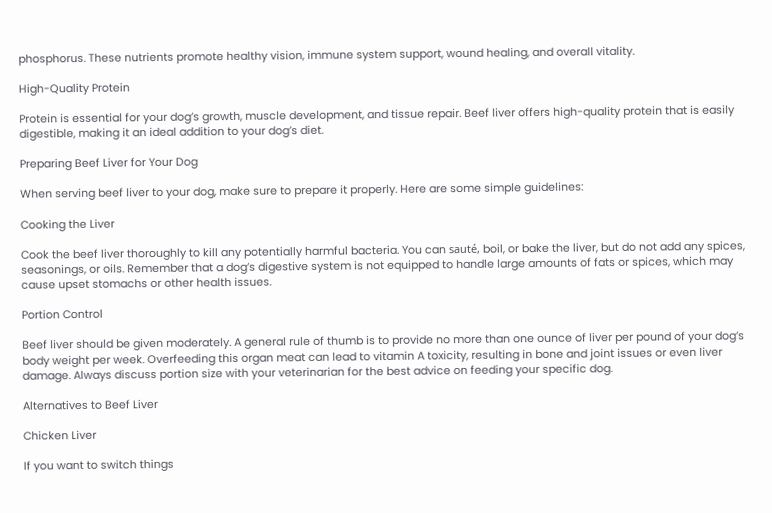phosphorus. These nutrients promote healthy vision, immune system support, wound healing, and overall vitality.

High-Quality Protein

Protein is essential for your dog’s growth, muscle development, and tissue repair. Beef liver offers high-quality protein that is easily digestible, making it an ideal addition to your dog’s diet.

Preparing Beef Liver for Your Dog

When serving beef liver to your dog, make sure to prepare it properly. Here are some simple guidelines:

Cooking the Liver

Cook the beef liver thoroughly to kill any potentially harmful bacteria. You can sauté, boil, or bake the liver, but do not add any spices, seasonings, or oils. Remember that a dog’s digestive system is not equipped to handle large amounts of fats or spices, which may cause upset stomachs or other health issues.

Portion Control

Beef liver should be given moderately. A general rule of thumb is to provide no more than one ounce of liver per pound of your dog’s body weight per week. Overfeeding this organ meat can lead to vitamin A toxicity, resulting in bone and joint issues or even liver damage. Always discuss portion size with your veterinarian for the best advice on feeding your specific dog.

Alternatives to Beef Liver

Chicken Liver

If you want to switch things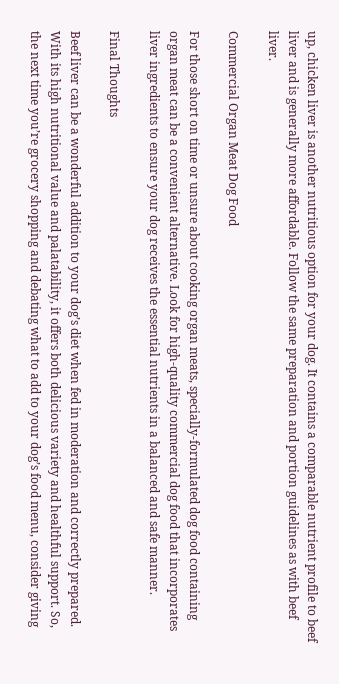up, chicken liver is another nutritious option for your dog. It contains a comparable nutrient profile to beef liver and is generally more affordable. Follow the same preparation and portion guidelines as with beef liver.

Commercial Organ Meat Dog Food

For those short on time or unsure about cooking organ meats, specially-formulated dog food containing organ meat can be a convenient alternative. Look for high-quality commercial dog food that incorporates liver ingredients to ensure your dog receives the essential nutrients in a balanced and safe manner.

Final Thoughts

Beef liver can be a wonderful addition to your dog’s diet when fed in moderation and correctly prepared. With its high nutritional value and palatability, it offers both delicious variety and healthful support. So, the next time you’re grocery shopping and debating what to add to your dog’s food menu, consider giving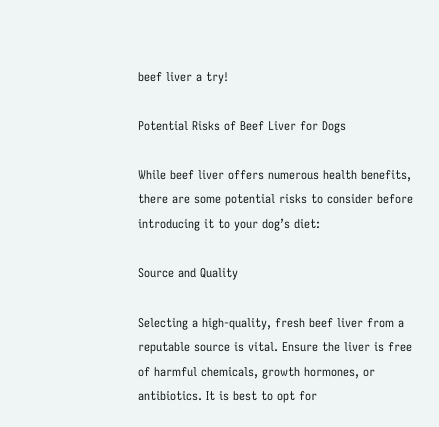beef liver a try!

Potential Risks of Beef Liver for Dogs

While beef liver offers numerous health benefits, there are some potential risks to consider before introducing it to your dog’s diet:

Source and Quality

Selecting a high-quality, fresh beef liver from a reputable source is vital. Ensure the liver is free of harmful chemicals, growth hormones, or antibiotics. It is best to opt for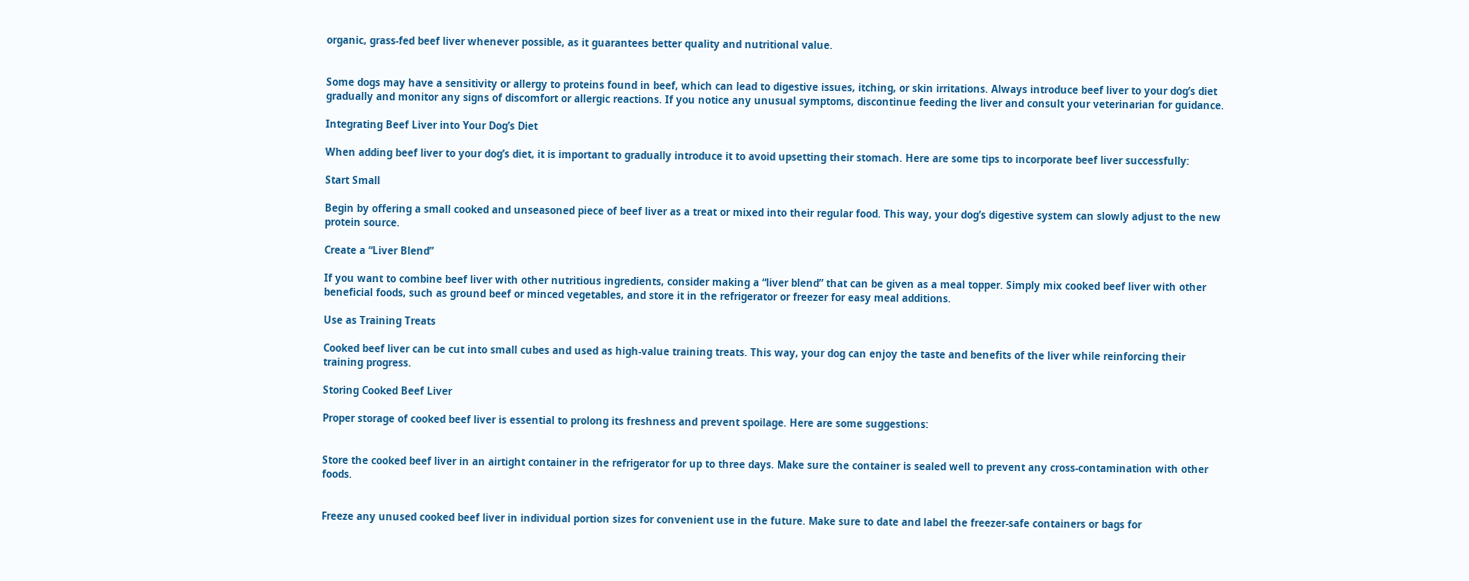organic, grass-fed beef liver whenever possible, as it guarantees better quality and nutritional value.


Some dogs may have a sensitivity or allergy to proteins found in beef, which can lead to digestive issues, itching, or skin irritations. Always introduce beef liver to your dog’s diet gradually and monitor any signs of discomfort or allergic reactions. If you notice any unusual symptoms, discontinue feeding the liver and consult your veterinarian for guidance.

Integrating Beef Liver into Your Dog’s Diet

When adding beef liver to your dog’s diet, it is important to gradually introduce it to avoid upsetting their stomach. Here are some tips to incorporate beef liver successfully:

Start Small

Begin by offering a small cooked and unseasoned piece of beef liver as a treat or mixed into their regular food. This way, your dog’s digestive system can slowly adjust to the new protein source.

Create a “Liver Blend”

If you want to combine beef liver with other nutritious ingredients, consider making a “liver blend” that can be given as a meal topper. Simply mix cooked beef liver with other beneficial foods, such as ground beef or minced vegetables, and store it in the refrigerator or freezer for easy meal additions.

Use as Training Treats

Cooked beef liver can be cut into small cubes and used as high-value training treats. This way, your dog can enjoy the taste and benefits of the liver while reinforcing their training progress.

Storing Cooked Beef Liver

Proper storage of cooked beef liver is essential to prolong its freshness and prevent spoilage. Here are some suggestions:


Store the cooked beef liver in an airtight container in the refrigerator for up to three days. Make sure the container is sealed well to prevent any cross-contamination with other foods.


Freeze any unused cooked beef liver in individual portion sizes for convenient use in the future. Make sure to date and label the freezer-safe containers or bags for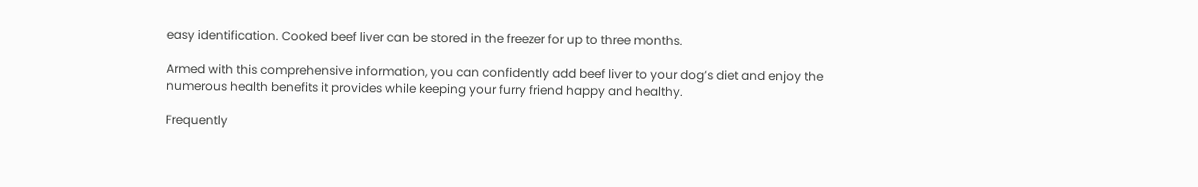easy identification. Cooked beef liver can be stored in the freezer for up to three months.

Armed with this comprehensive information, you can confidently add beef liver to your dog’s diet and enjoy the numerous health benefits it provides while keeping your furry friend happy and healthy.

Frequently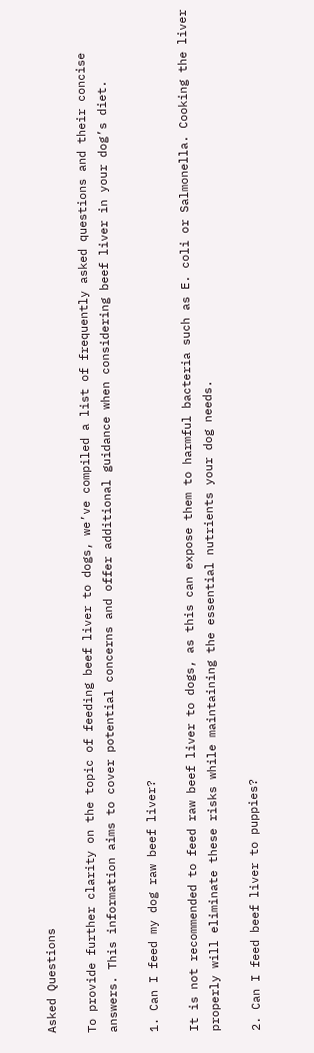Asked Questions

To provide further clarity on the topic of feeding beef liver to dogs, we’ve compiled a list of frequently asked questions and their concise answers. This information aims to cover potential concerns and offer additional guidance when considering beef liver in your dog’s diet.

1. Can I feed my dog raw beef liver?

It is not recommended to feed raw beef liver to dogs, as this can expose them to harmful bacteria such as E. coli or Salmonella. Cooking the liver properly will eliminate these risks while maintaining the essential nutrients your dog needs.

2. Can I feed beef liver to puppies?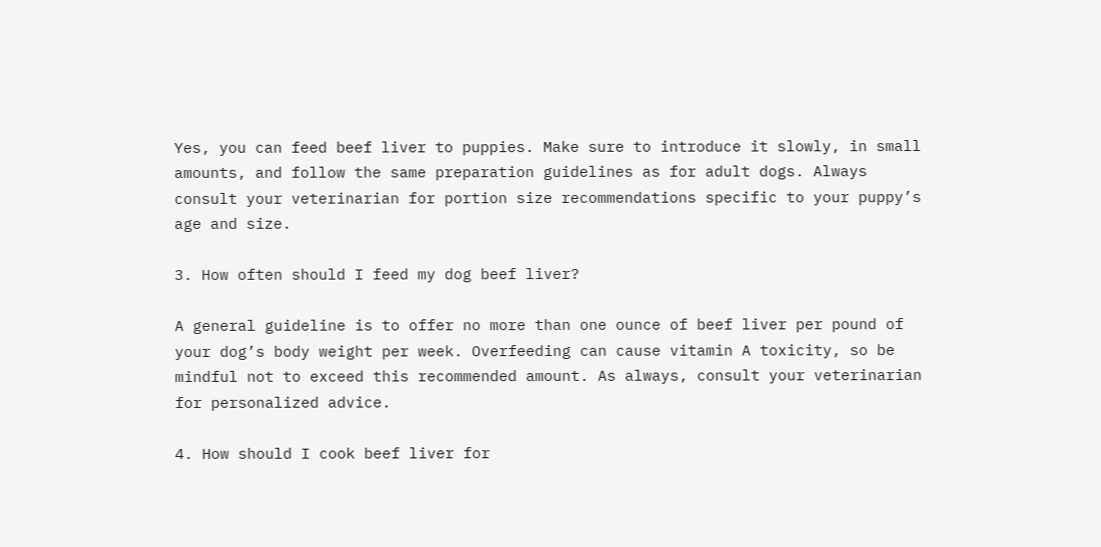Yes, you can feed beef liver to puppies. Make sure to introduce it slowly, in small amounts, and follow the same preparation guidelines as for adult dogs. Always consult your veterinarian for portion size recommendations specific to your puppy’s age and size.

3. How often should I feed my dog beef liver?

A general guideline is to offer no more than one ounce of beef liver per pound of your dog’s body weight per week. Overfeeding can cause vitamin A toxicity, so be mindful not to exceed this recommended amount. As always, consult your veterinarian for personalized advice.

4. How should I cook beef liver for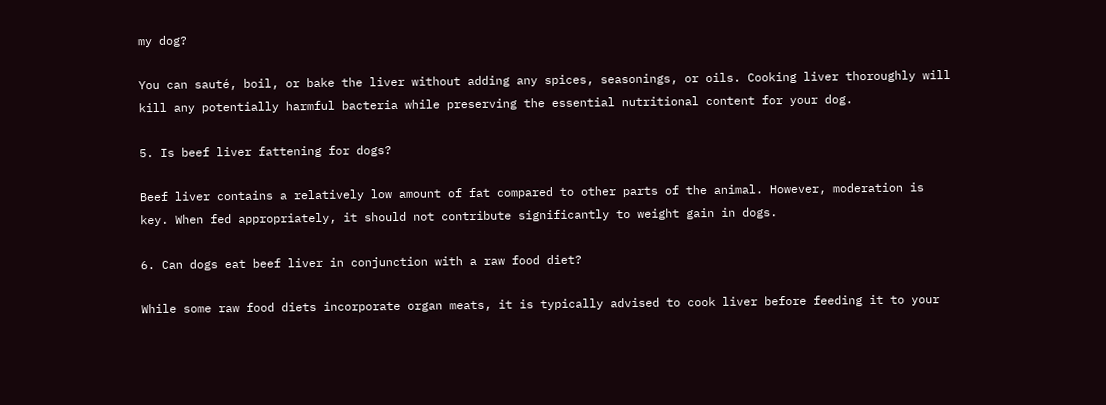my dog?

You can sauté, boil, or bake the liver without adding any spices, seasonings, or oils. Cooking liver thoroughly will kill any potentially harmful bacteria while preserving the essential nutritional content for your dog.

5. Is beef liver fattening for dogs?

Beef liver contains a relatively low amount of fat compared to other parts of the animal. However, moderation is key. When fed appropriately, it should not contribute significantly to weight gain in dogs.

6. Can dogs eat beef liver in conjunction with a raw food diet?

While some raw food diets incorporate organ meats, it is typically advised to cook liver before feeding it to your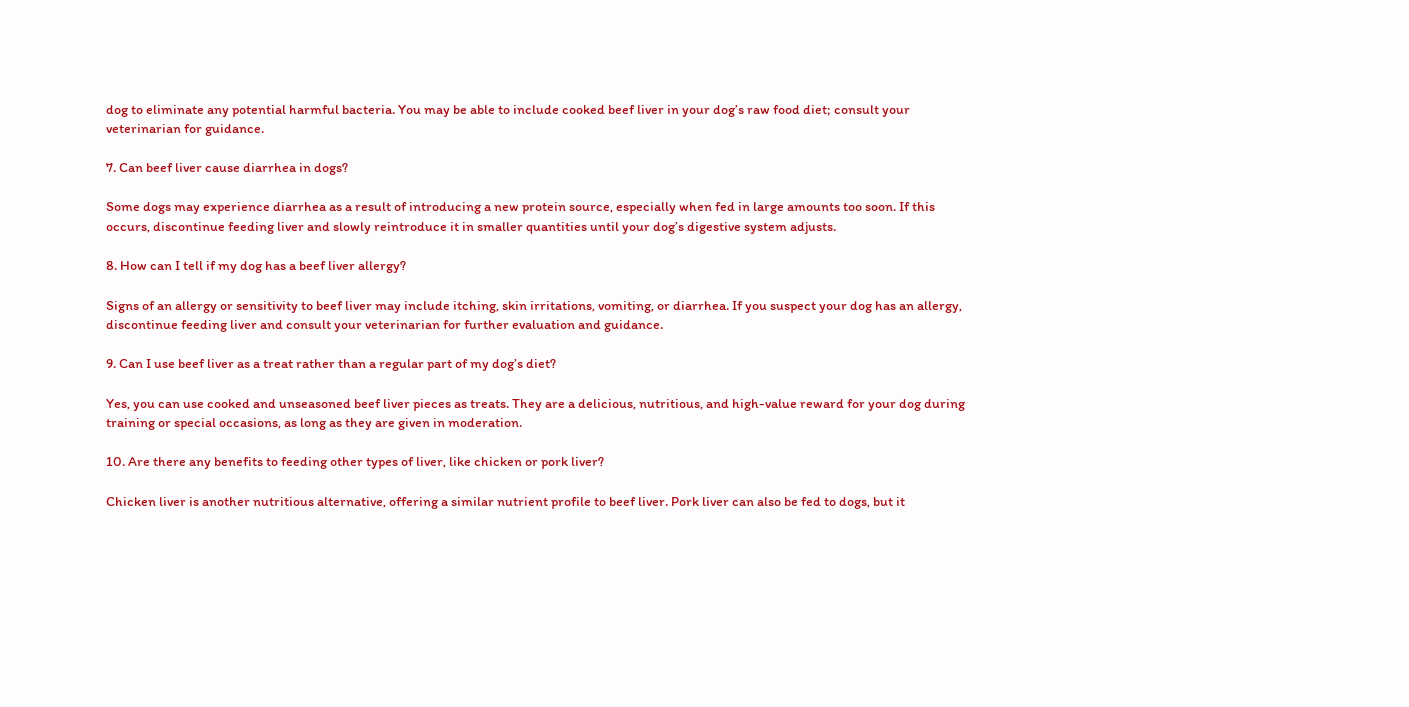dog to eliminate any potential harmful bacteria. You may be able to include cooked beef liver in your dog’s raw food diet; consult your veterinarian for guidance.

7. Can beef liver cause diarrhea in dogs?

Some dogs may experience diarrhea as a result of introducing a new protein source, especially when fed in large amounts too soon. If this occurs, discontinue feeding liver and slowly reintroduce it in smaller quantities until your dog’s digestive system adjusts.

8. How can I tell if my dog has a beef liver allergy?

Signs of an allergy or sensitivity to beef liver may include itching, skin irritations, vomiting, or diarrhea. If you suspect your dog has an allergy, discontinue feeding liver and consult your veterinarian for further evaluation and guidance.

9. Can I use beef liver as a treat rather than a regular part of my dog’s diet?

Yes, you can use cooked and unseasoned beef liver pieces as treats. They are a delicious, nutritious, and high-value reward for your dog during training or special occasions, as long as they are given in moderation.

10. Are there any benefits to feeding other types of liver, like chicken or pork liver?

Chicken liver is another nutritious alternative, offering a similar nutrient profile to beef liver. Pork liver can also be fed to dogs, but it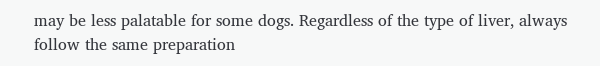may be less palatable for some dogs. Regardless of the type of liver, always follow the same preparation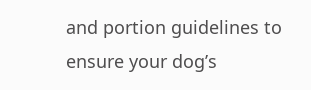and portion guidelines to ensure your dog’s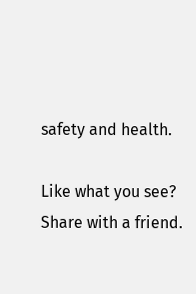safety and health.

Like what you see? Share with a friend.